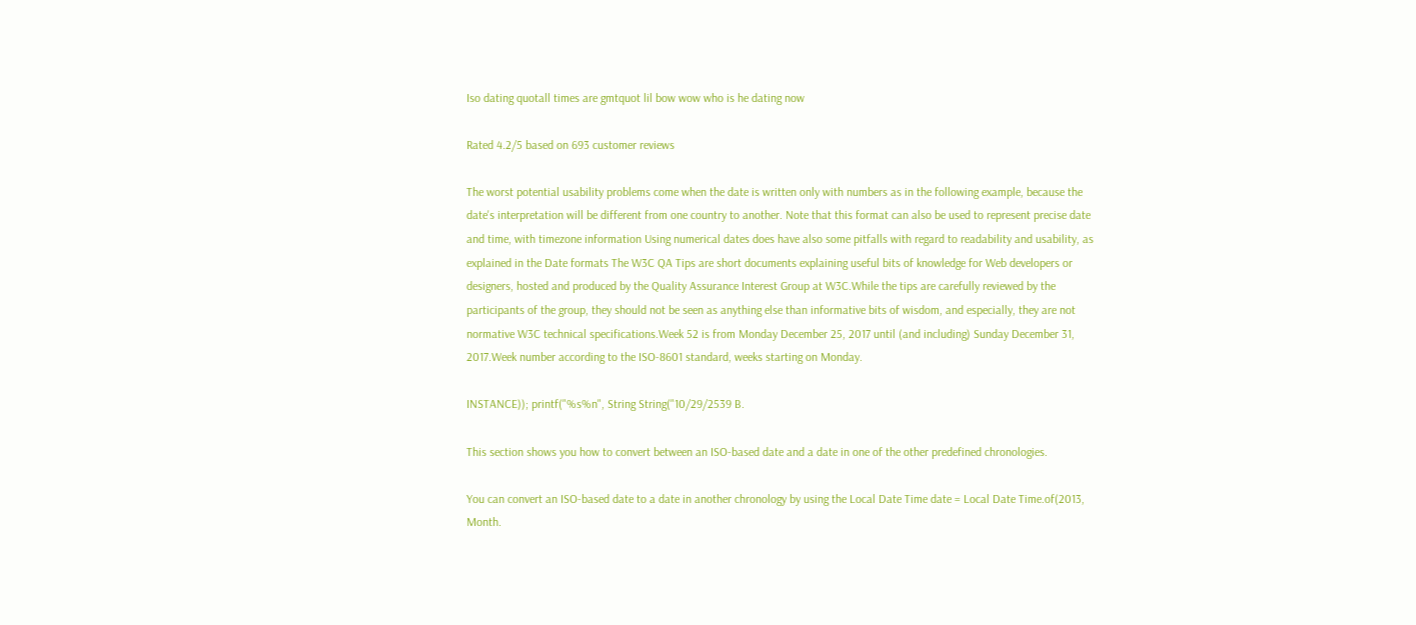Iso dating quotall times are gmtquot lil bow wow who is he dating now

Rated 4.2/5 based on 693 customer reviews

The worst potential usability problems come when the date is written only with numbers as in the following example, because the date's interpretation will be different from one country to another. Note that this format can also be used to represent precise date and time, with timezone information Using numerical dates does have also some pitfalls with regard to readability and usability, as explained in the Date formats The W3C QA Tips are short documents explaining useful bits of knowledge for Web developers or designers, hosted and produced by the Quality Assurance Interest Group at W3C.While the tips are carefully reviewed by the participants of the group, they should not be seen as anything else than informative bits of wisdom, and especially, they are not normative W3C technical specifications.Week 52 is from Monday December 25, 2017 until (and including) Sunday December 31, 2017.Week number according to the ISO-8601 standard, weeks starting on Monday.

INSTANCE)); printf("%s%n", String String("10/29/2539 B.

This section shows you how to convert between an ISO-based date and a date in one of the other predefined chronologies.

You can convert an ISO-based date to a date in another chronology by using the Local Date Time date = Local Date Time.of(2013, Month.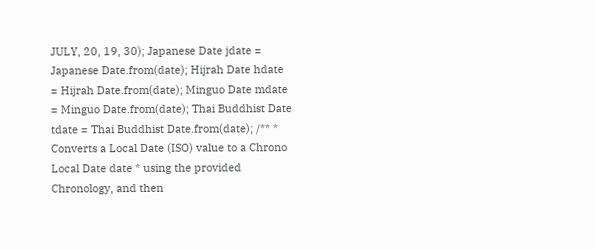JULY, 20, 19, 30); Japanese Date jdate = Japanese Date.from(date); Hijrah Date hdate = Hijrah Date.from(date); Minguo Date mdate = Minguo Date.from(date); Thai Buddhist Date tdate = Thai Buddhist Date.from(date); /** * Converts a Local Date (ISO) value to a Chrono Local Date date * using the provided Chronology, and then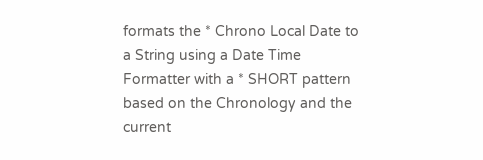formats the * Chrono Local Date to a String using a Date Time Formatter with a * SHORT pattern based on the Chronology and the current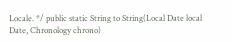Locale. */ public static String to String(Local Date local Date, Chronology chrono)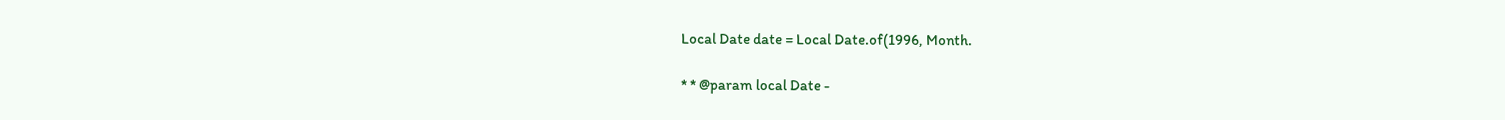Local Date date = Local Date.of(1996, Month.

* * @param local Date -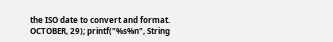the ISO date to convert and format. OCTOBER, 29); printf("%s%n", String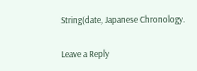String(date, Japanese Chronology.

Leave a Reply